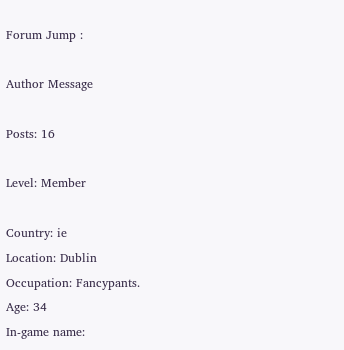Forum Jump :

Author Message

Posts: 16

Level: Member

Country: ie
Location: Dublin
Occupation: Fancypants.
Age: 34
In-game name: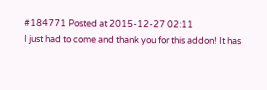#184771 Posted at 2015-12-27 02:11
I just had to come and thank you for this addon! It has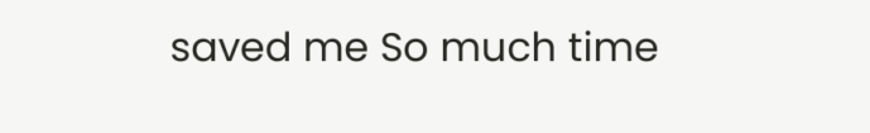saved me So much time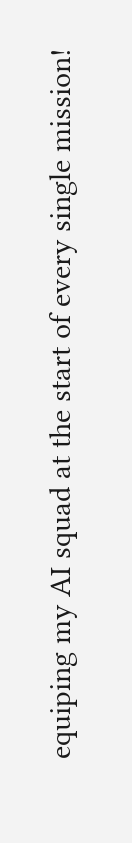equiping my AI squad at the start of every single mission!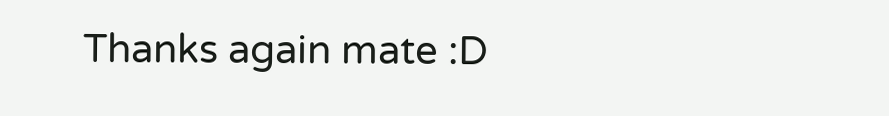Thanks again mate :D